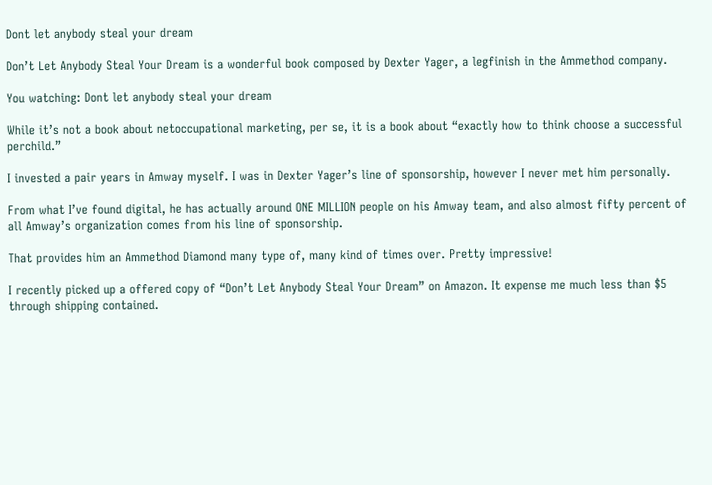Dont let anybody steal your dream

Don’t Let Anybody Steal Your Dream is a wonderful book composed by Dexter Yager, a legfinish in the Ammethod company.

You watching: Dont let anybody steal your dream

While it’s not a book about netoccupational marketing, per se, it is a book about “exactly how to think choose a successful perchild.”

I invested a pair years in Amway myself. I was in Dexter Yager’s line of sponsorship, however I never met him personally.

From what I’ve found digital, he has actually around ONE MILLION people on his Amway team, and also almost fifty percent of all Amway’s organization comes from his line of sponsorship.

That provides him an Ammethod Diamond many type of, many kind of times over. Pretty impressive!

I recently picked up a offered copy of “Don’t Let Anybody Steal Your Dream” on Amazon. It expense me much less than $5 through shipping contained.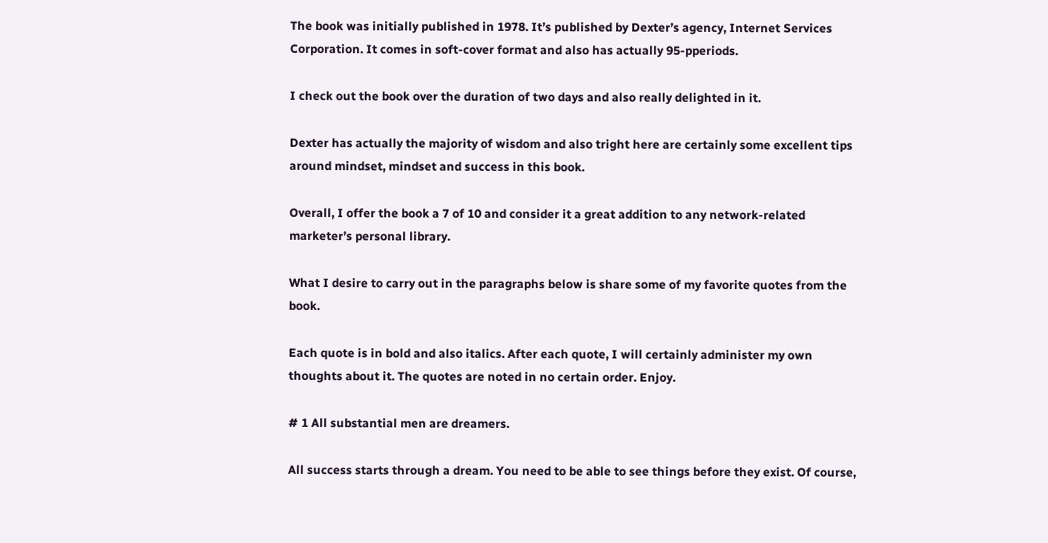The book was initially published in 1978. It’s published by Dexter’s agency, Internet Services Corporation. It comes in soft-cover format and also has actually 95-pperiods.

I check out the book over the duration of two days and also really delighted in it.

Dexter has actually the majority of wisdom and also tright here are certainly some excellent tips around mindset, mindset and success in this book.

Overall, I offer the book a 7 of 10 and consider it a great addition to any network-related marketer’s personal library.

What I desire to carry out in the paragraphs below is share some of my favorite quotes from the book.

Each quote is in bold and also italics. After each quote, I will certainly administer my own thoughts about it. The quotes are noted in no certain order. Enjoy.

# 1 All substantial men are dreamers.

All success starts through a dream. You need to be able to see things before they exist. Of course,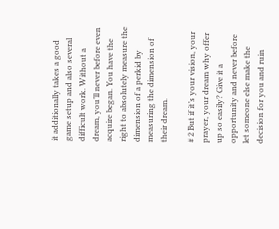it additionally takes a good game setup and also several difficult work. Without a dream, you’ll never before even acquire began. You have the right to absolutely measure the dimension of a perkid by measuring the dimension of their dream.

# 2 But if it’s your vision, your prayer, your dream why offer up so easily? Give it a opportunity and never before let someone else make the decision for you and ruin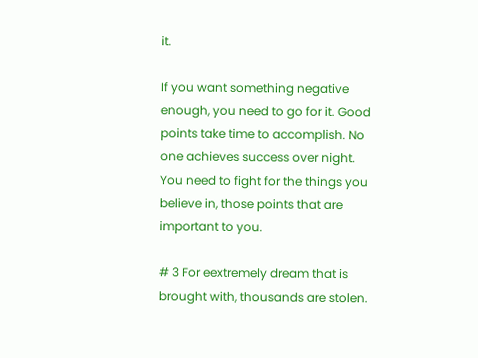it.

If you want something negative enough, you need to go for it. Good points take time to accomplish. No one achieves success over night. You need to fight for the things you believe in, those points that are important to you.

# 3 For eextremely dream that is brought with, thousands are stolen.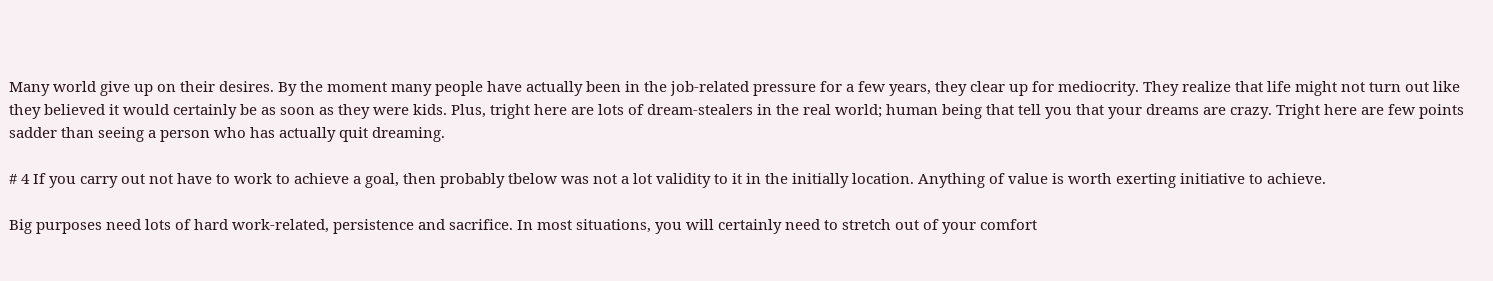Many world give up on their desires. By the moment many people have actually been in the job-related pressure for a few years, they clear up for mediocrity. They realize that life might not turn out like they believed it would certainly be as soon as they were kids. Plus, tright here are lots of dream-stealers in the real world; human being that tell you that your dreams are crazy. Tright here are few points sadder than seeing a person who has actually quit dreaming.

# 4 If you carry out not have to work to achieve a goal, then probably tbelow was not a lot validity to it in the initially location. Anything of value is worth exerting initiative to achieve.

Big purposes need lots of hard work-related, persistence and sacrifice. In most situations, you will certainly need to stretch out of your comfort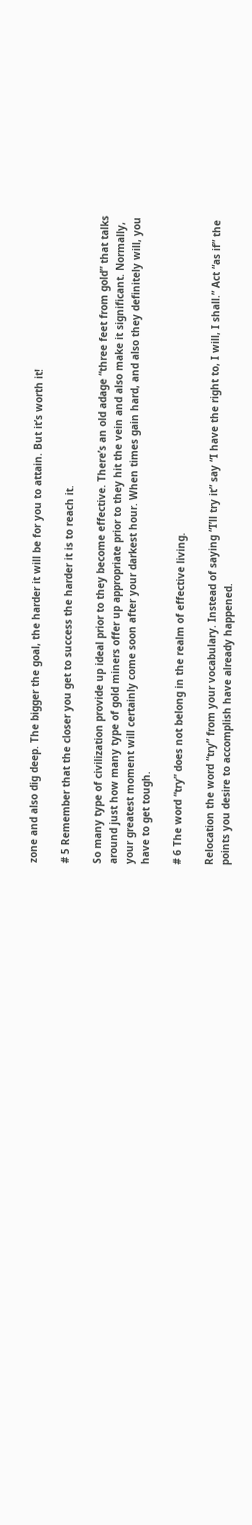zone and also dig deep. The bigger the goal, the harder it will be for you to attain. But it’s worth it!

# 5 Remember that the closer you get to success the harder it is to reach it.

So many type of civilization provide up ideal prior to they become effective. There’s an old adage “three feet from gold” that talks around just how many type of gold miners offer up appropriate prior to they hit the vein and also make it significant. Normally, your greatest moment will certainly come soon after your darkest hour. When times gain hard, and also they definitely will, you have to get tough.

# 6 The word “try” does not belong in the realm of effective living.

Relocation the word “try” from your vocabulary. Instead of saying “I’ll try it” say “I have the right to, I will, I shall.” Act “as if” the points you desire to accomplish have already happened.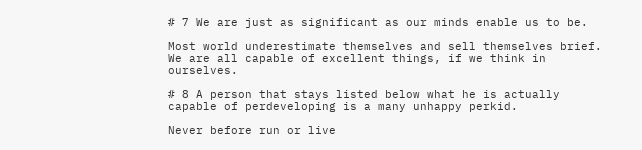# 7 We are just as significant as our minds enable us to be.

Most world underestimate themselves and sell themselves brief. We are all capable of excellent things, if we think in ourselves.

# 8 A person that stays listed below what he is actually capable of perdeveloping is a many unhappy perkid.

Never before run or live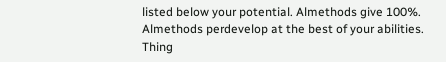listed below your potential. Almethods give 100%. Almethods perdevelop at the best of your abilities. Thing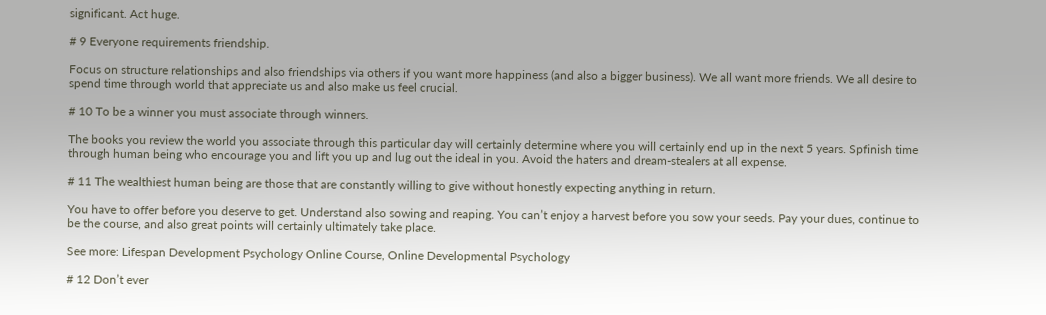significant. Act huge.

# 9 Everyone requirements friendship.

Focus on structure relationships and also friendships via others if you want more happiness (and also a bigger business). We all want more friends. We all desire to spend time through world that appreciate us and also make us feel crucial.

# 10 To be a winner you must associate through winners.

The books you review the world you associate through this particular day will certainly determine where you will certainly end up in the next 5 years. Spfinish time through human being who encourage you and lift you up and lug out the ideal in you. Avoid the haters and dream-stealers at all expense.

# 11 The wealthiest human being are those that are constantly willing to give without honestly expecting anything in return.

You have to offer before you deserve to get. Understand also sowing and reaping. You can’t enjoy a harvest before you sow your seeds. Pay your dues, continue to be the course, and also great points will certainly ultimately take place.

See more: Lifespan Development Psychology Online Course, Online Developmental Psychology

# 12 Don’t ever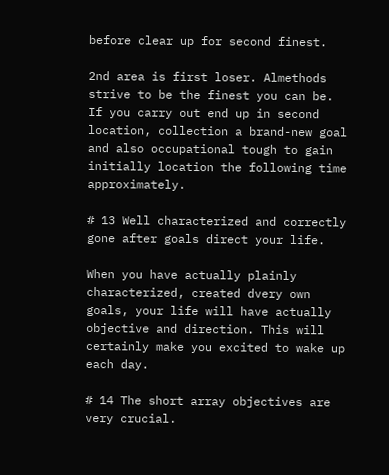before clear up for second finest.

2nd area is first loser. Almethods strive to be the finest you can be. If you carry out end up in second location, collection a brand-new goal and also occupational tough to gain initially location the following time approximately.

# 13 Well characterized and correctly gone after goals direct your life.

When you have actually plainly characterized, created dvery own goals, your life will have actually objective and direction. This will certainly make you excited to wake up each day.

# 14 The short array objectives are very crucial.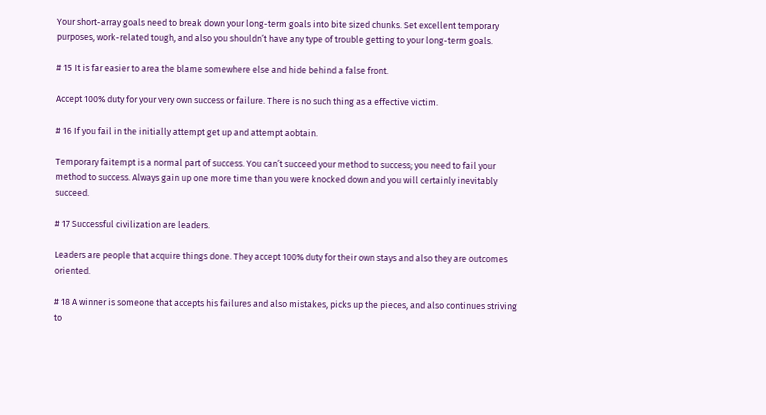Your short-array goals need to break down your long-term goals into bite sized chunks. Set excellent temporary purposes, work-related tough, and also you shouldn’t have any type of trouble getting to your long-term goals.

# 15 It is far easier to area the blame somewhere else and hide behind a false front.

Accept 100% duty for your very own success or failure. There is no such thing as a effective victim.

# 16 If you fail in the initially attempt get up and attempt aobtain.

Temporary faitempt is a normal part of success. You can’t succeed your method to success; you need to fail your method to success. Always gain up one more time than you were knocked down and you will certainly inevitably succeed.

# 17 Successful civilization are leaders.

Leaders are people that acquire things done. They accept 100% duty for their own stays and also they are outcomes oriented.

# 18 A winner is someone that accepts his failures and also mistakes, picks up the pieces, and also continues striving to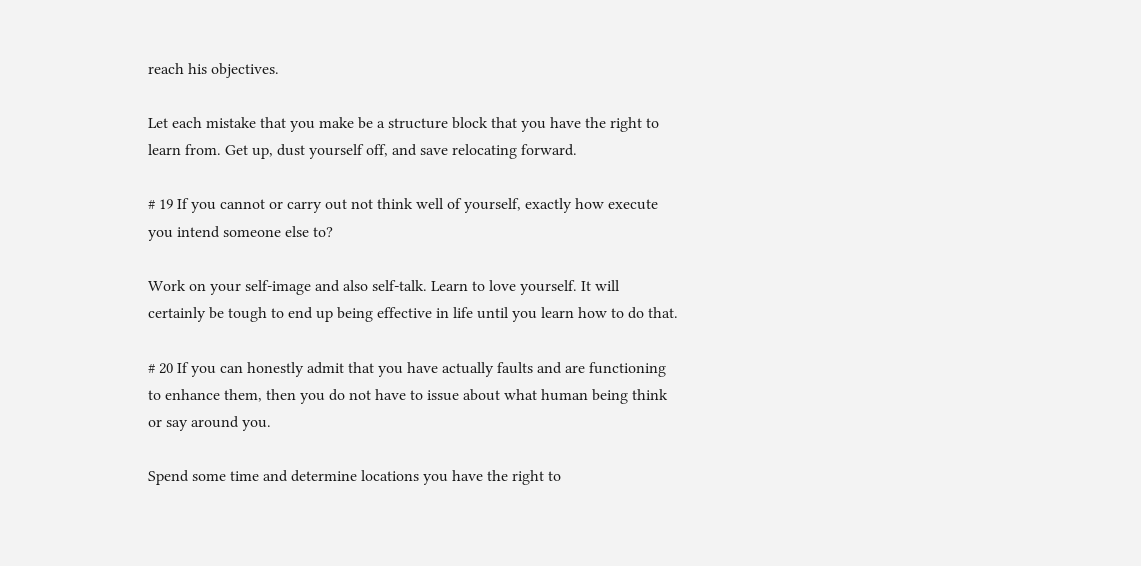reach his objectives.

Let each mistake that you make be a structure block that you have the right to learn from. Get up, dust yourself off, and save relocating forward.

# 19 If you cannot or carry out not think well of yourself, exactly how execute you intend someone else to?

Work on your self-image and also self-talk. Learn to love yourself. It will certainly be tough to end up being effective in life until you learn how to do that.

# 20 If you can honestly admit that you have actually faults and are functioning to enhance them, then you do not have to issue about what human being think or say around you.

Spend some time and determine locations you have the right to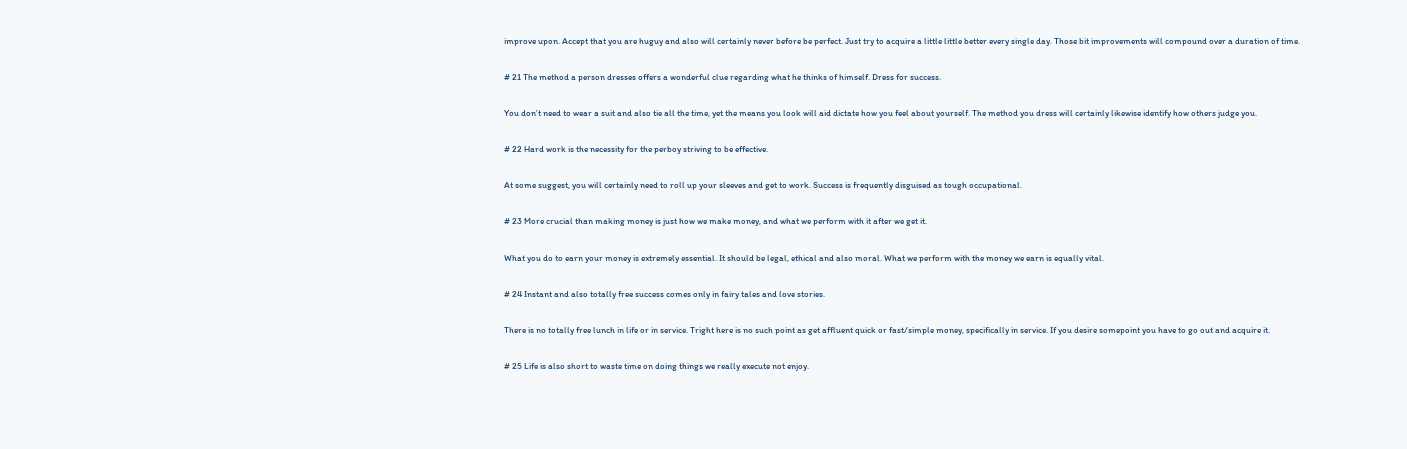improve upon. Accept that you are huguy and also will certainly never before be perfect. Just try to acquire a little little better every single day. Those bit improvements will compound over a duration of time.

# 21 The method a person dresses offers a wonderful clue regarding what he thinks of himself. Dress for success.

You don’t need to wear a suit and also tie all the time, yet the means you look will aid dictate how you feel about yourself. The method you dress will certainly likewise identify how others judge you.

# 22 Hard work is the necessity for the perboy striving to be effective.

At some suggest, you will certainly need to roll up your sleeves and get to work. Success is frequently disguised as tough occupational.

# 23 More crucial than making money is just how we make money, and what we perform with it after we get it.

What you do to earn your money is extremely essential. It should be legal, ethical and also moral. What we perform with the money we earn is equally vital.

# 24 Instant and also totally free success comes only in fairy tales and love stories.

There is no totally free lunch in life or in service. Tright here is no such point as get affluent quick or fast/simple money, specifically in service. If you desire somepoint you have to go out and acquire it.

# 25 Life is also short to waste time on doing things we really execute not enjoy.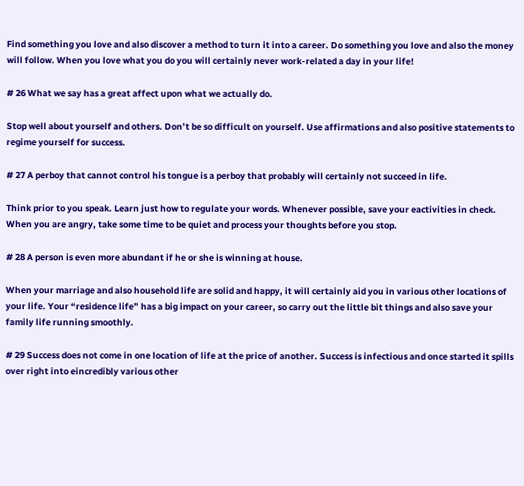Find something you love and also discover a method to turn it into a career. Do something you love and also the money will follow. When you love what you do you will certainly never work-related a day in your life!

# 26 What we say has a great affect upon what we actually do.

Stop well about yourself and others. Don’t be so difficult on yourself. Use affirmations and also positive statements to regime yourself for success.

# 27 A perboy that cannot control his tongue is a perboy that probably will certainly not succeed in life.

Think prior to you speak. Learn just how to regulate your words. Whenever possible, save your eactivities in check. When you are angry, take some time to be quiet and process your thoughts before you stop.

# 28 A person is even more abundant if he or she is winning at house.

When your marriage and also household life are solid and happy, it will certainly aid you in various other locations of your life. Your “residence life” has a big impact on your career, so carry out the little bit things and also save your family life running smoothly.

# 29 Success does not come in one location of life at the price of another. Success is infectious and once started it spills over right into eincredibly various other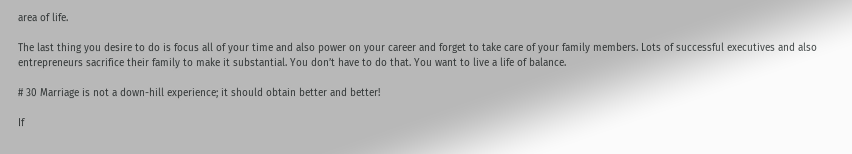area of life.

The last thing you desire to do is focus all of your time and also power on your career and forget to take care of your family members. Lots of successful executives and also entrepreneurs sacrifice their family to make it substantial. You don’t have to do that. You want to live a life of balance.

# 30 Marriage is not a down-hill experience; it should obtain better and better!

If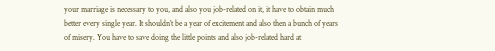your marriage is necessary to you, and also you job-related on it, it have to obtain much better every single year. It shouldn’t be a year of excitement and also then a bunch of years of misery. You have to save doing the little points and also job-related hard at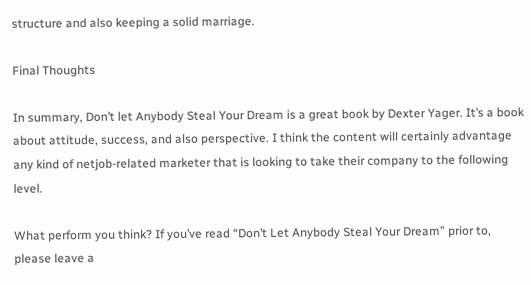structure and also keeping a solid marriage.

Final Thoughts

In summary, Don’t let Anybody Steal Your Dream is a great book by Dexter Yager. It’s a book about attitude, success, and also perspective. I think the content will certainly advantage any kind of netjob-related marketer that is looking to take their company to the following level.

What perform you think? If you’ve read “Don’t Let Anybody Steal Your Dream” prior to, please leave a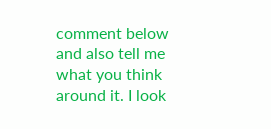comment below and also tell me what you think around it. I look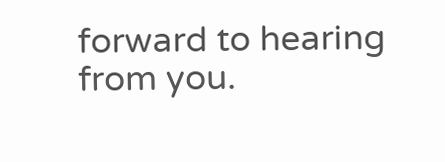forward to hearing from you.